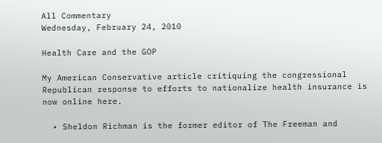All Commentary
Wednesday, February 24, 2010

Health Care and the GOP

My American Conservative article critiquing the congressional Republican response to efforts to nationalize health insurance is now online here.

  • Sheldon Richman is the former editor of The Freeman and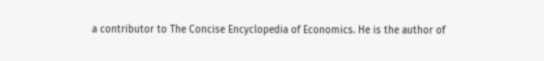a contributor to The Concise Encyclopedia of Economics. He is the author of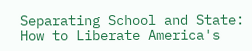Separating School and State: How to Liberate America's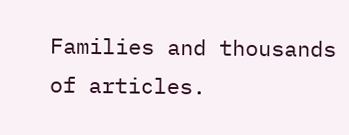Families and thousands of articles.